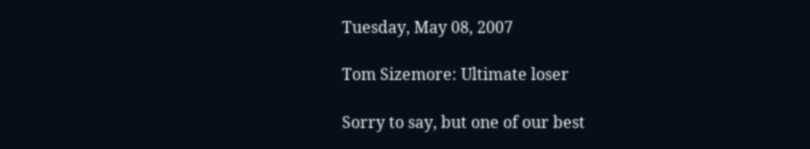Tuesday, May 08, 2007

Tom Sizemore: Ultimate loser

Sorry to say, but one of our best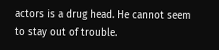actors is a drug head. He cannot seem to stay out of trouble.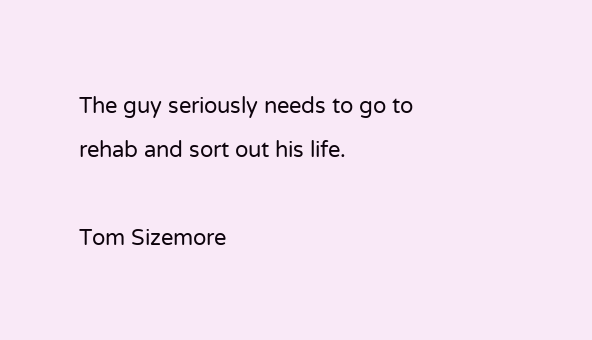The guy seriously needs to go to rehab and sort out his life.

Tom Sizemore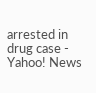arrested in drug case - Yahoo! News